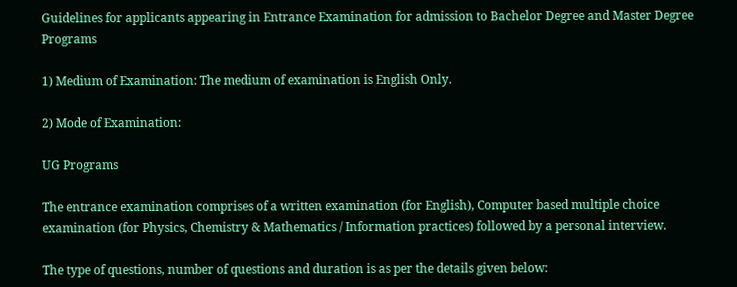Guidelines for applicants appearing in Entrance Examination for admission to Bachelor Degree and Master Degree Programs

1) Medium of Examination: The medium of examination is English Only.

2) Mode of Examination:

UG Programs

The entrance examination comprises of a written examination (for English), Computer based multiple choice examination (for Physics, Chemistry & Mathematics / Information practices) followed by a personal interview.

The type of questions, number of questions and duration is as per the details given below: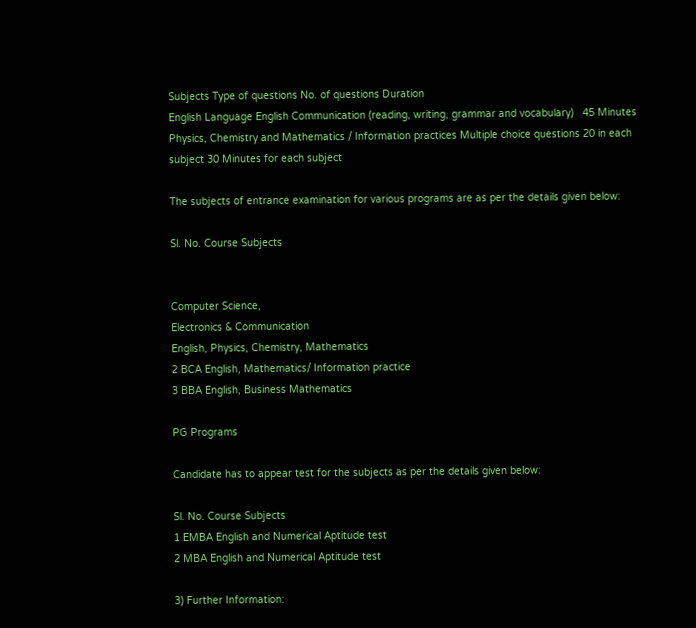Subjects Type of questions No. of questions Duration
English Language English Communication (reading, writing, grammar and vocabulary)   45 Minutes
Physics, Chemistry and Mathematics / Information practices Multiple choice questions 20 in each subject 30 Minutes for each subject

The subjects of entrance examination for various programs are as per the details given below:

Sl. No. Course Subjects


Computer Science,
Electronics & Communication
English, Physics, Chemistry, Mathematics
2 BCA English, Mathematics/ Information practice
3 BBA English, Business Mathematics

PG Programs

Candidate has to appear test for the subjects as per the details given below:

Sl. No. Course Subjects
1 EMBA English and Numerical Aptitude test
2 MBA English and Numerical Aptitude test

3) Further Information: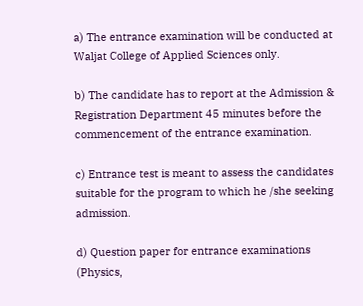a) The entrance examination will be conducted at Waljat College of Applied Sciences only.

b) The candidate has to report at the Admission & Registration Department 45 minutes before the commencement of the entrance examination.

c) Entrance test is meant to assess the candidates suitable for the program to which he /she seeking admission.

d) Question paper for entrance examinations (Physics,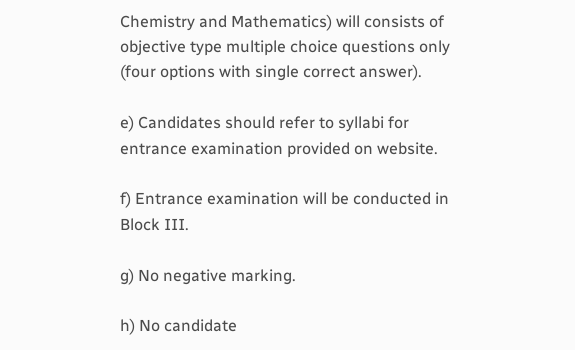Chemistry and Mathematics) will consists of objective type multiple choice questions only (four options with single correct answer).

e) Candidates should refer to syllabi for entrance examination provided on website.

f) Entrance examination will be conducted in Block III.

g) No negative marking.

h) No candidate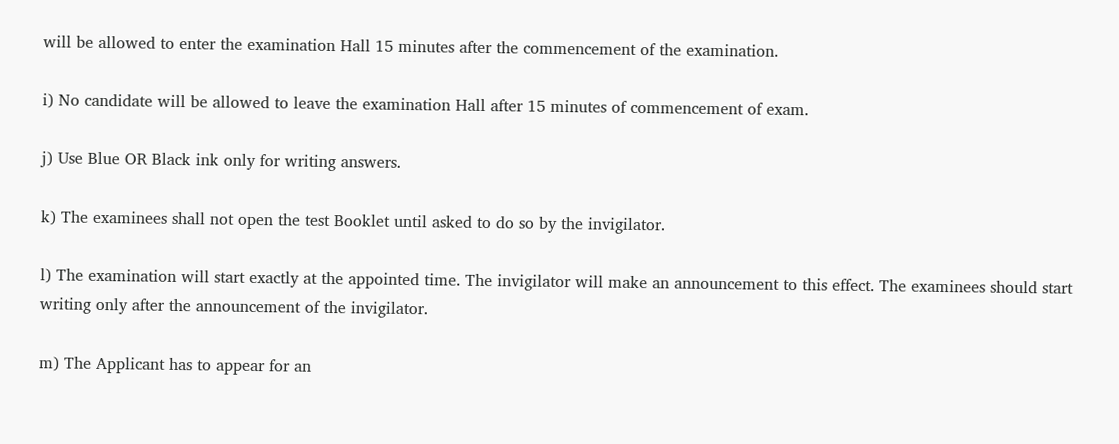will be allowed to enter the examination Hall 15 minutes after the commencement of the examination.

i) No candidate will be allowed to leave the examination Hall after 15 minutes of commencement of exam.

j) Use Blue OR Black ink only for writing answers.

k) The examinees shall not open the test Booklet until asked to do so by the invigilator.

l) The examination will start exactly at the appointed time. The invigilator will make an announcement to this effect. The examinees should start writing only after the announcement of the invigilator.

m) The Applicant has to appear for an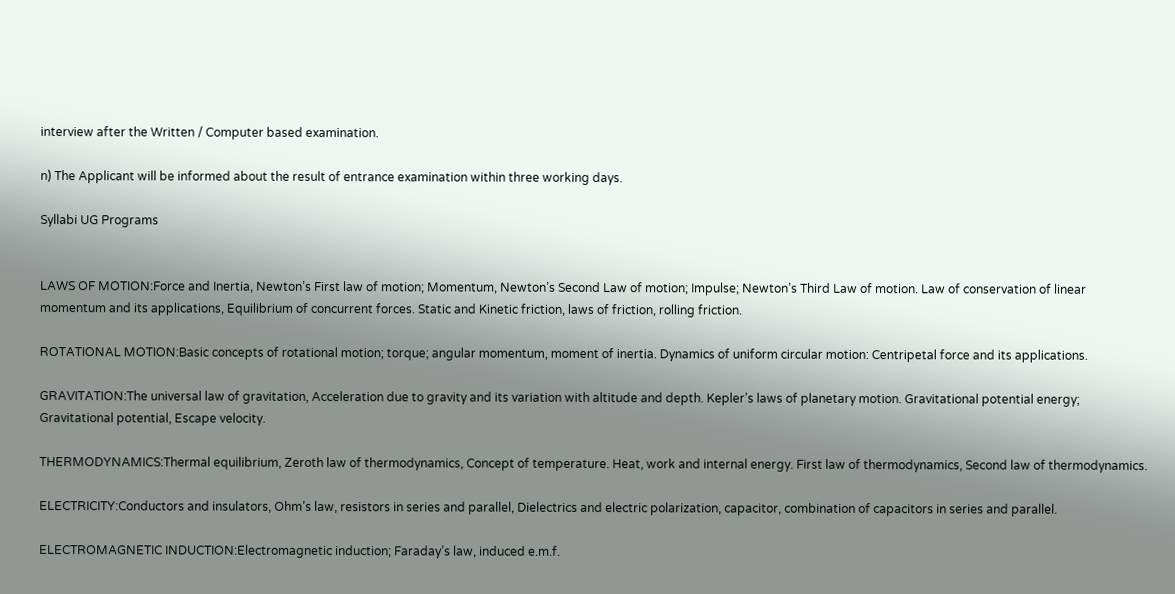interview after the Written / Computer based examination.

n) The Applicant will be informed about the result of entrance examination within three working days.

Syllabi UG Programs


LAWS OF MOTION:Force and Inertia, Newton’s First law of motion; Momentum, Newton’s Second Law of motion; Impulse; Newton’s Third Law of motion. Law of conservation of linear momentum and its applications, Equilibrium of concurrent forces. Static and Kinetic friction, laws of friction, rolling friction.

ROTATIONAL MOTION:Basic concepts of rotational motion; torque; angular momentum, moment of inertia. Dynamics of uniform circular motion: Centripetal force and its applications.

GRAVITATION:The universal law of gravitation, Acceleration due to gravity and its variation with altitude and depth. Kepler’s laws of planetary motion. Gravitational potential energy; Gravitational potential, Escape velocity.

THERMODYNAMICS:Thermal equilibrium, Zeroth law of thermodynamics, Concept of temperature. Heat, work and internal energy. First law of thermodynamics, Second law of thermodynamics.

ELECTRICITY:Conductors and insulators, Ohm’s law, resistors in series and parallel, Dielectrics and electric polarization, capacitor, combination of capacitors in series and parallel.

ELECTROMAGNETIC INDUCTION:Electromagnetic induction; Faraday’s law, induced e.m.f.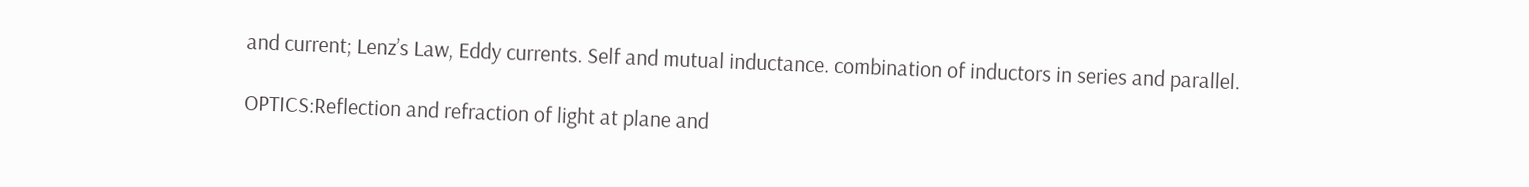and current; Lenz’s Law, Eddy currents. Self and mutual inductance. combination of inductors in series and parallel.

OPTICS:Reflection and refraction of light at plane and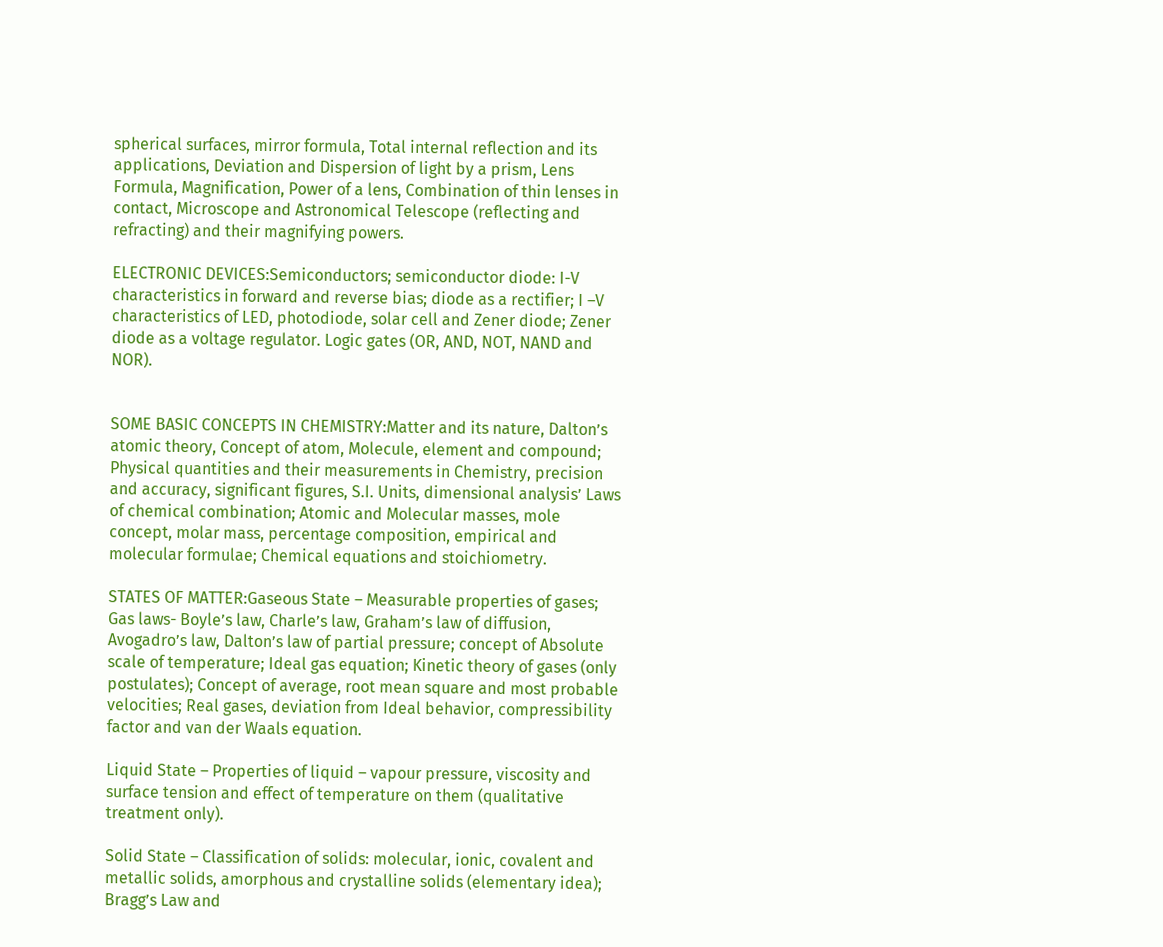spherical surfaces, mirror formula, Total internal reflection and its applications, Deviation and Dispersion of light by a prism, Lens Formula, Magnification, Power of a lens, Combination of thin lenses in contact, Microscope and Astronomical Telescope (reflecting and refracting) and their magnifying powers.

ELECTRONIC DEVICES:Semiconductors; semiconductor diode: I-V characteristics in forward and reverse bias; diode as a rectifier; I –V characteristics of LED, photodiode, solar cell and Zener diode; Zener diode as a voltage regulator. Logic gates (OR, AND, NOT, NAND and NOR).


SOME BASIC CONCEPTS IN CHEMISTRY:Matter and its nature, Dalton’s atomic theory, Concept of atom, Molecule, element and compound; Physical quantities and their measurements in Chemistry, precision and accuracy, significant figures, S.I. Units, dimensional analysis’ Laws of chemical combination; Atomic and Molecular masses, mole concept, molar mass, percentage composition, empirical and molecular formulae; Chemical equations and stoichiometry.

STATES OF MATTER:Gaseous State – Measurable properties of gases; Gas laws- Boyle’s law, Charle’s law, Graham’s law of diffusion, Avogadro’s law, Dalton’s law of partial pressure; concept of Absolute scale of temperature; Ideal gas equation; Kinetic theory of gases (only postulates); Concept of average, root mean square and most probable velocities; Real gases, deviation from Ideal behavior, compressibility factor and van der Waals equation.

Liquid State – Properties of liquid – vapour pressure, viscosity and surface tension and effect of temperature on them (qualitative treatment only).

Solid State – Classification of solids: molecular, ionic, covalent and metallic solids, amorphous and crystalline solids (elementary idea); Bragg’s Law and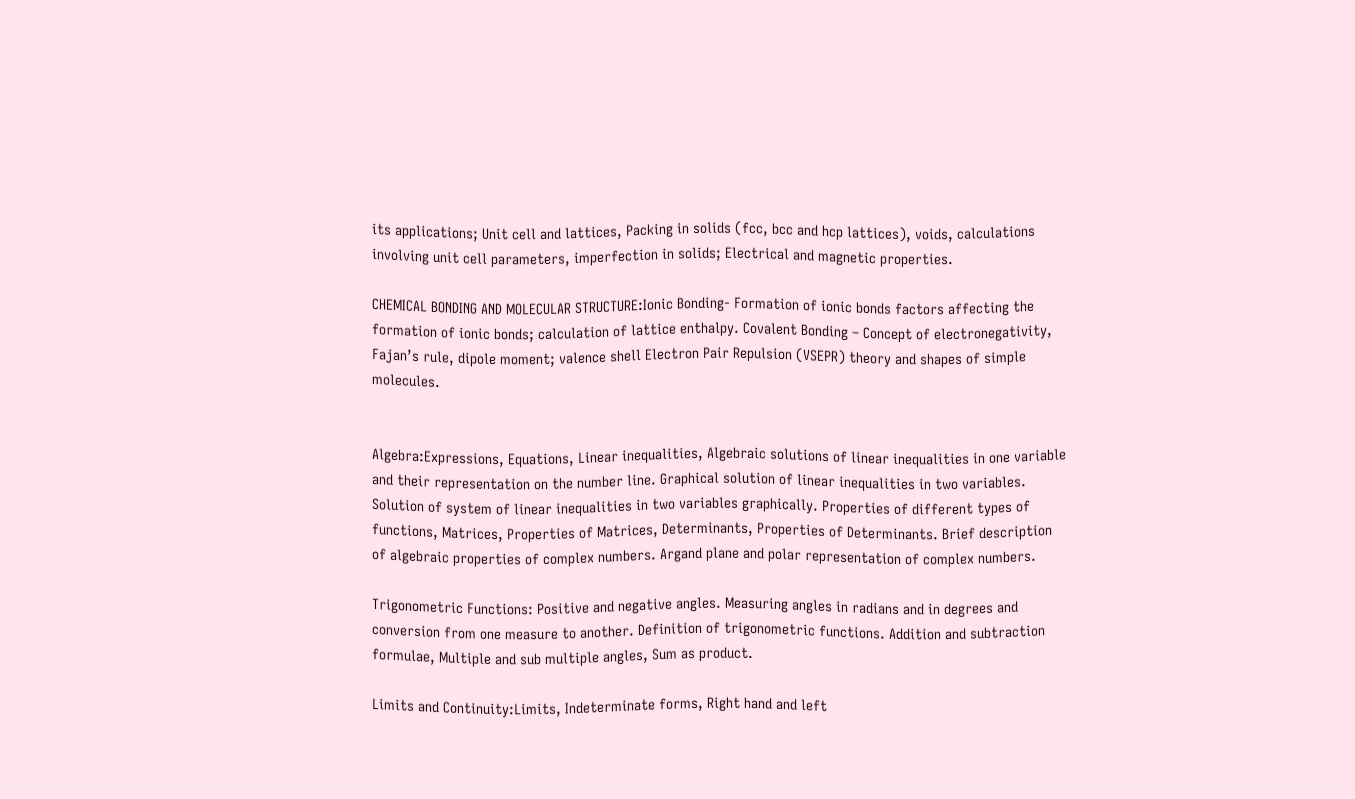its applications; Unit cell and lattices, Packing in solids (fcc, bcc and hcp lattices), voids, calculations involving unit cell parameters, imperfection in solids; Electrical and magnetic properties.

CHEMICAL BONDING AND MOLECULAR STRUCTURE:Ionic Bonding- Formation of ionic bonds factors affecting the formation of ionic bonds; calculation of lattice enthalpy. Covalent Bonding – Concept of electronegativity, Fajan’s rule, dipole moment; valence shell Electron Pair Repulsion (VSEPR) theory and shapes of simple molecules.


Algebra:Expressions, Equations, Linear inequalities, Algebraic solutions of linear inequalities in one variable and their representation on the number line. Graphical solution of linear inequalities in two variables. Solution of system of linear inequalities in two variables graphically. Properties of different types of functions, Matrices, Properties of Matrices, Determinants, Properties of Determinants. Brief description of algebraic properties of complex numbers. Argand plane and polar representation of complex numbers.

Trigonometric Functions: Positive and negative angles. Measuring angles in radians and in degrees and conversion from one measure to another. Definition of trigonometric functions. Addition and subtraction formulae, Multiple and sub multiple angles, Sum as product.

Limits and Continuity:Limits, Indeterminate forms, Right hand and left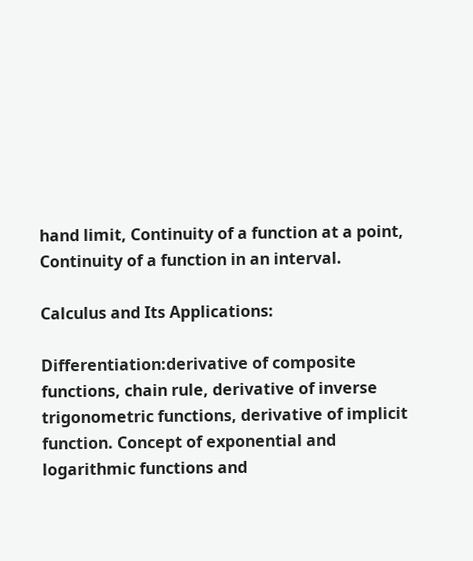hand limit, Continuity of a function at a point, Continuity of a function in an interval.

Calculus and Its Applications:

Differentiation:derivative of composite functions, chain rule, derivative of inverse trigonometric functions, derivative of implicit function. Concept of exponential and logarithmic functions and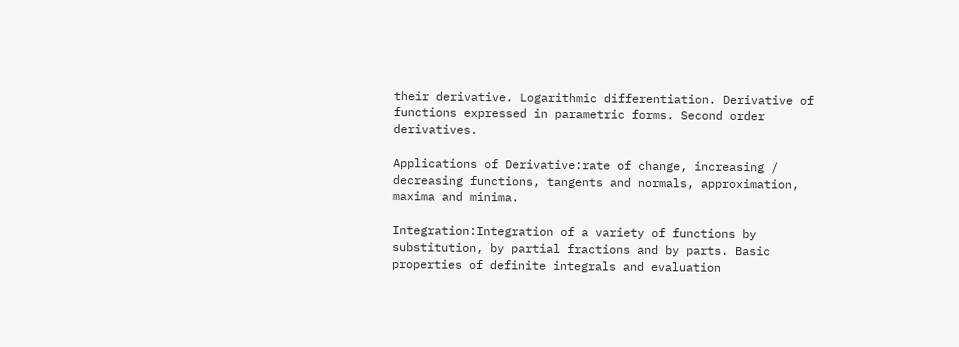their derivative. Logarithmic differentiation. Derivative of functions expressed in parametric forms. Second order derivatives.

Applications of Derivative:rate of change, increasing / decreasing functions, tangents and normals, approximation, maxima and minima.

Integration:Integration of a variety of functions by substitution, by partial fractions and by parts. Basic properties of definite integrals and evaluation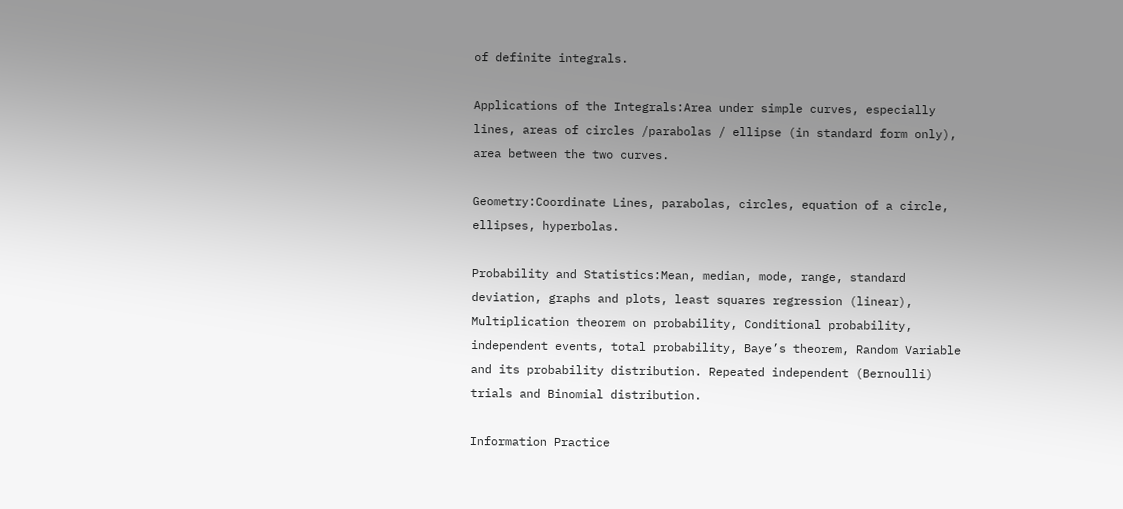of definite integrals.

Applications of the Integrals:Area under simple curves, especially lines, areas of circles /parabolas / ellipse (in standard form only), area between the two curves.

Geometry:Coordinate Lines, parabolas, circles, equation of a circle, ellipses, hyperbolas.

Probability and Statistics:Mean, median, mode, range, standard deviation, graphs and plots, least squares regression (linear), Multiplication theorem on probability, Conditional probability, independent events, total probability, Baye’s theorem, Random Variable and its probability distribution. Repeated independent (Bernoulli) trials and Binomial distribution.

Information Practice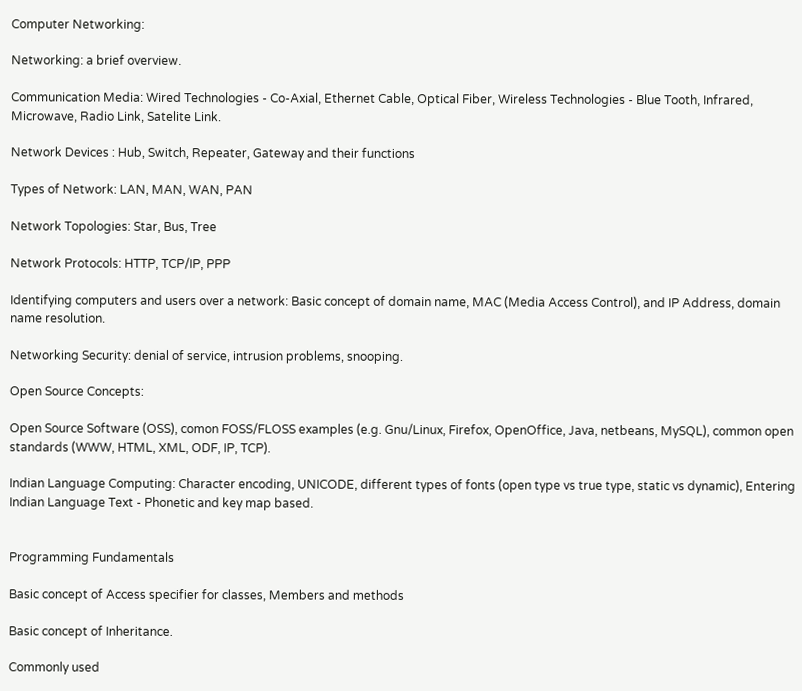Computer Networking:

Networking: a brief overview.

Communication Media: Wired Technologies - Co-Axial, Ethernet Cable, Optical Fiber, Wireless Technologies - Blue Tooth, Infrared, Microwave, Radio Link, Satelite Link.

Network Devices : Hub, Switch, Repeater, Gateway and their functions

Types of Network: LAN, MAN, WAN, PAN

Network Topologies: Star, Bus, Tree

Network Protocols: HTTP, TCP/IP, PPP

Identifying computers and users over a network: Basic concept of domain name, MAC (Media Access Control), and IP Address, domain name resolution.

Networking Security: denial of service, intrusion problems, snooping.

Open Source Concepts:

Open Source Software (OSS), comon FOSS/FLOSS examples (e.g. Gnu/Linux, Firefox, OpenOffice, Java, netbeans, MySQL), common open standards (WWW, HTML, XML, ODF, IP, TCP).

Indian Language Computing: Character encoding, UNICODE, different types of fonts (open type vs true type, static vs dynamic), Entering Indian Language Text - Phonetic and key map based.


Programming Fundamentals

Basic concept of Access specifier for classes, Members and methods

Basic concept of Inheritance.

Commonly used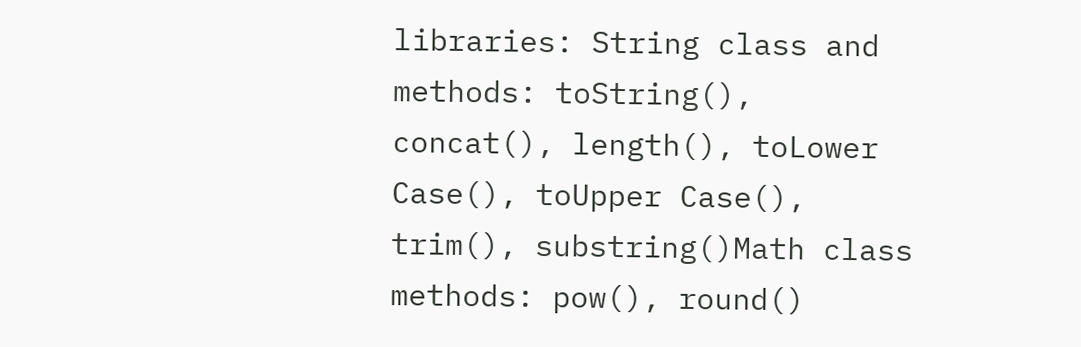libraries: String class and methods: toString(), concat(), length(), toLower Case(), toUpper Case(), trim(), substring()Math class methods: pow(), round()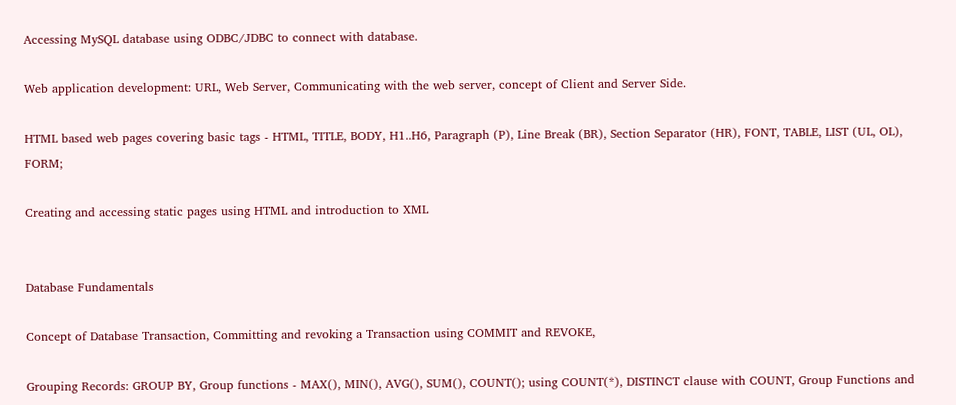Accessing MySQL database using ODBC/JDBC to connect with database.

Web application development: URL, Web Server, Communicating with the web server, concept of Client and Server Side.

HTML based web pages covering basic tags - HTML, TITLE, BODY, H1..H6, Paragraph (P), Line Break (BR), Section Separator (HR), FONT, TABLE, LIST (UL, OL), FORM;

Creating and accessing static pages using HTML and introduction to XML


Database Fundamentals

Concept of Database Transaction, Committing and revoking a Transaction using COMMIT and REVOKE,

Grouping Records: GROUP BY, Group functions - MAX(), MIN(), AVG(), SUM(), COUNT(); using COUNT(*), DISTINCT clause with COUNT, Group Functions and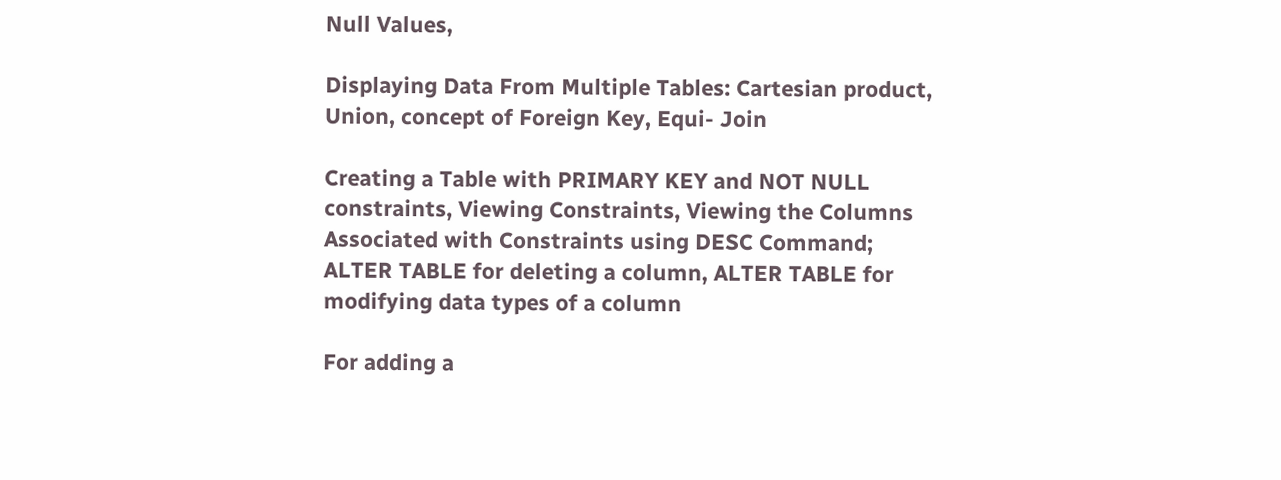Null Values,

Displaying Data From Multiple Tables: Cartesian product, Union, concept of Foreign Key, Equi- Join

Creating a Table with PRIMARY KEY and NOT NULL constraints, Viewing Constraints, Viewing the Columns Associated with Constraints using DESC Command;
ALTER TABLE for deleting a column, ALTER TABLE for modifying data types of a column

For adding a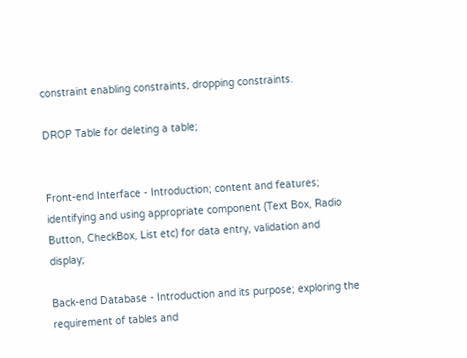constraint enabling constraints, dropping constraints.

DROP Table for deleting a table;


Front-end Interface - Introduction; content and features; identifying and using appropriate component (Text Box, Radio Button, CheckBox, List etc) for data entry, validation and display;

Back-end Database - Introduction and its purpose; exploring the requirement of tables and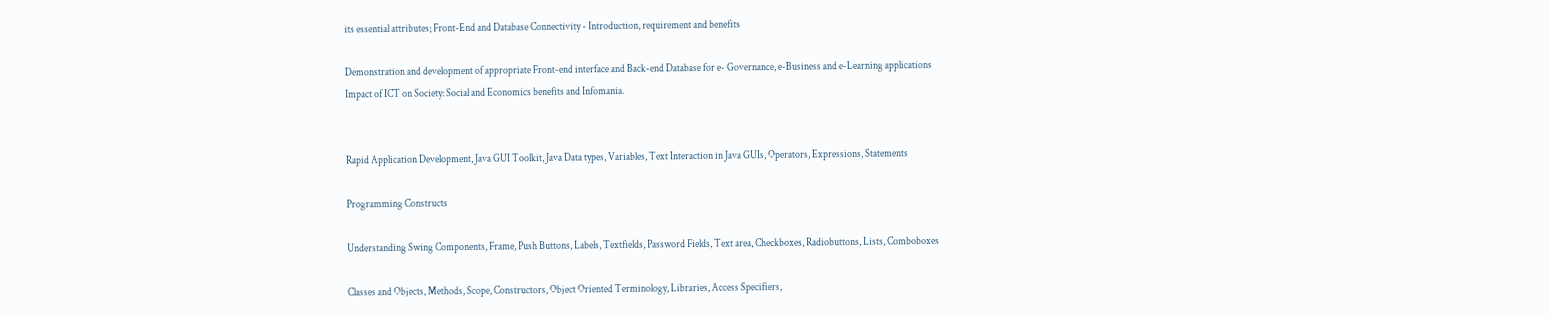its essential attributes; Front-End and Database Connectivity - Introduction, requirement and benefits

Demonstration and development of appropriate Front-end interface and Back-end Database for e- Governance, e-Business and e-Learning applications
Impact of ICT on Society: Social and Economics benefits and Infomania.


Rapid Application Development, Java GUI Toolkit, Java Data types, Variables, Text Interaction in Java GUIs, Operators, Expressions, Statements

Programming Constructs

Understanding Swing Components, Frame, Push Buttons, Labels, Textfields, Password Fields, Text area, Checkboxes, Radiobuttons, Lists, Comboboxes

Classes and Objects, Methods, Scope, Constructors, Object Oriented Terminology, Libraries, Access Specifiers,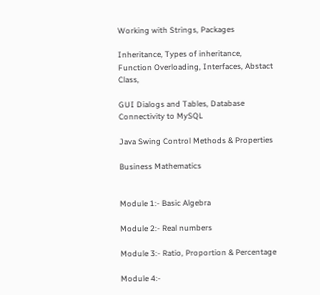Working with Strings, Packages

Inheritance, Types of inheritance, Function Overloading, Interfaces, Abstact Class,

GUI Dialogs and Tables, Database Connectivity to MySQL

Java Swing Control Methods & Properties

Business Mathematics


Module 1:- Basic Algebra

Module 2:- Real numbers

Module 3:- Ratio, Proportion & Percentage

Module 4:-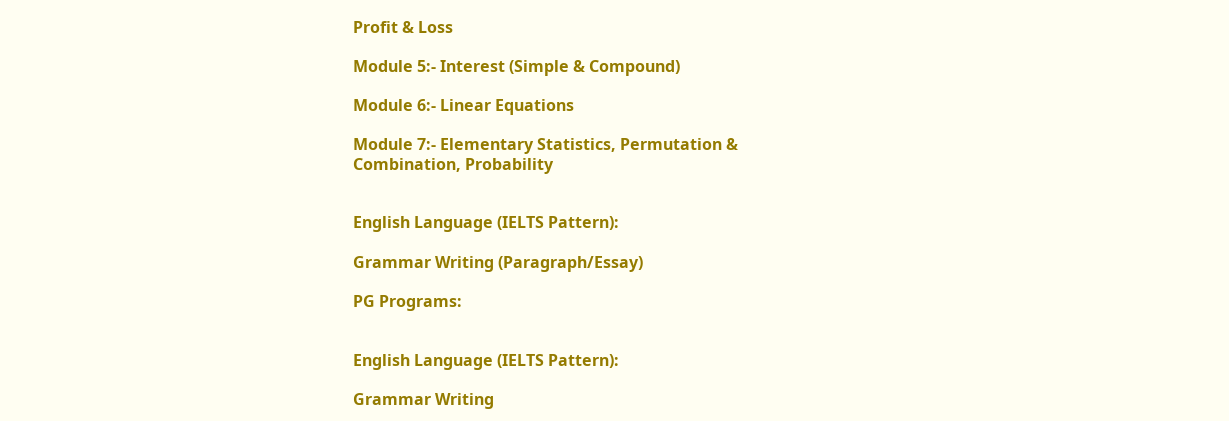Profit & Loss

Module 5:- Interest (Simple & Compound)

Module 6:- Linear Equations

Module 7:- Elementary Statistics, Permutation & Combination, Probability


English Language (IELTS Pattern):

Grammar Writing (Paragraph/Essay)

PG Programs:


English Language (IELTS Pattern):

Grammar Writing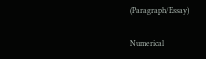(Paragraph/Essay)

Numerical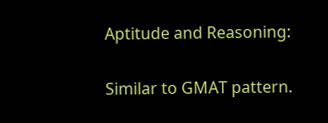Aptitude and Reasoning:

Similar to GMAT pattern.